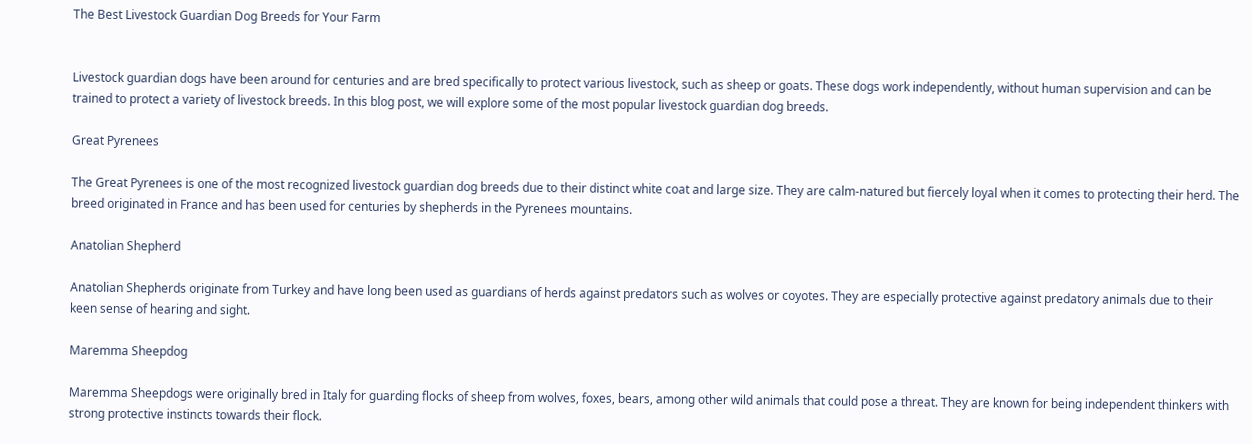The Best Livestock Guardian Dog Breeds for Your Farm


Livestock guardian dogs have been around for centuries and are bred specifically to protect various livestock, such as sheep or goats. These dogs work independently, without human supervision and can be trained to protect a variety of livestock breeds. In this blog post, we will explore some of the most popular livestock guardian dog breeds.

Great Pyrenees

The Great Pyrenees is one of the most recognized livestock guardian dog breeds due to their distinct white coat and large size. They are calm-natured but fiercely loyal when it comes to protecting their herd. The breed originated in France and has been used for centuries by shepherds in the Pyrenees mountains.

Anatolian Shepherd

Anatolian Shepherds originate from Turkey and have long been used as guardians of herds against predators such as wolves or coyotes. They are especially protective against predatory animals due to their keen sense of hearing and sight.

Maremma Sheepdog

Maremma Sheepdogs were originally bred in Italy for guarding flocks of sheep from wolves, foxes, bears, among other wild animals that could pose a threat. They are known for being independent thinkers with strong protective instincts towards their flock.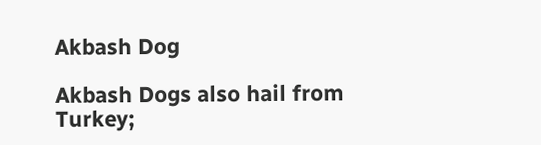Akbash Dog

Akbash Dogs also hail from Turkey;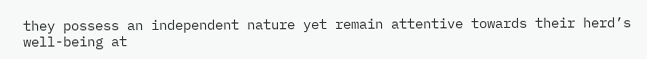they possess an independent nature yet remain attentive towards their herd’s well-being at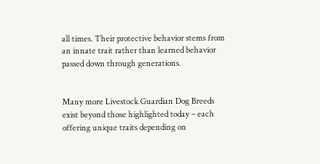all times. Their protective behavior stems from an innate trait rather than learned behavior passed down through generations.


Many more Livestock Guardian Dog Breeds exist beyond those highlighted today – each offering unique traits depending on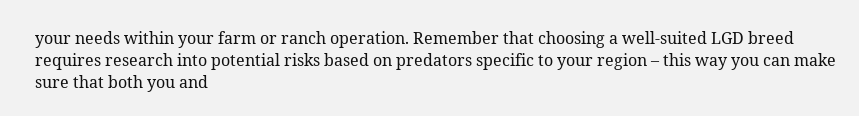your needs within your farm or ranch operation. Remember that choosing a well-suited LGD breed requires research into potential risks based on predators specific to your region – this way you can make sure that both you and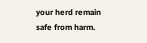your herd remain safe from harm.